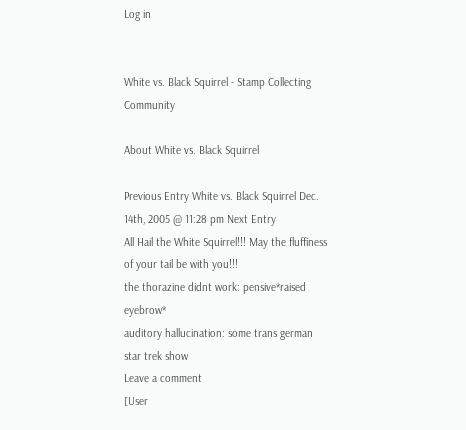Log in


White vs. Black Squirrel - Stamp Collecting Community

About White vs. Black Squirrel

Previous Entry White vs. Black Squirrel Dec. 14th, 2005 @ 11:28 pm Next Entry
All Hail the White Squirrel!!! May the fluffiness of your tail be with you!!!
the thorazine didnt work: pensive*raised eyebrow*
auditory hallucination: some trans german star trek show
Leave a comment
[User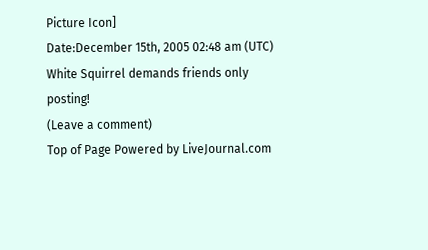Picture Icon]
Date:December 15th, 2005 02:48 am (UTC)
White Squirrel demands friends only posting!
(Leave a comment)
Top of Page Powered by LiveJournal.com